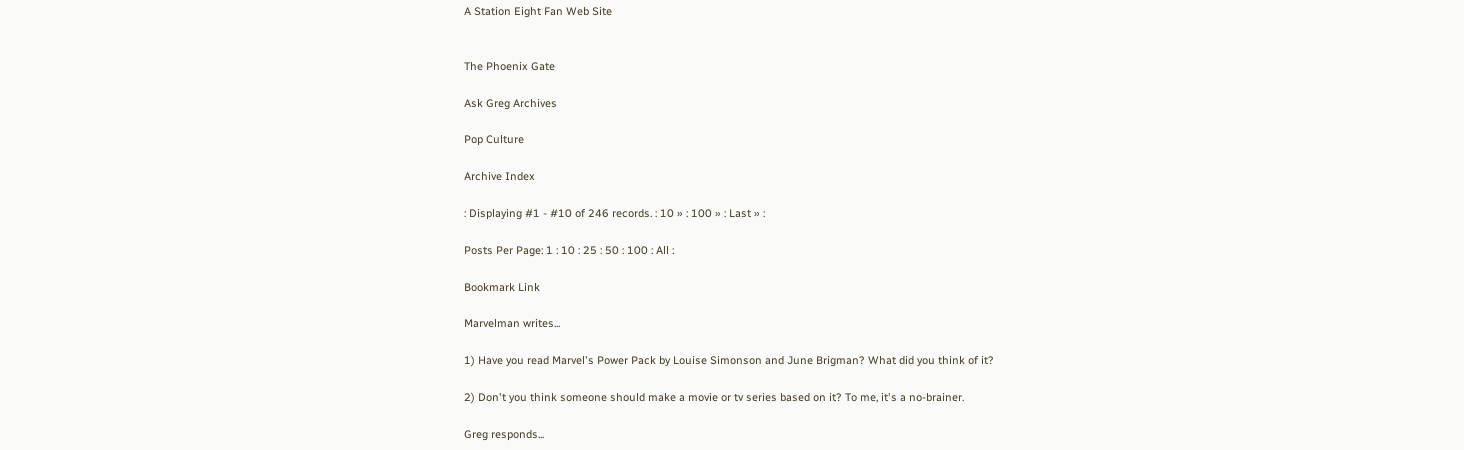A Station Eight Fan Web Site


The Phoenix Gate

Ask Greg Archives

Pop Culture

Archive Index

: Displaying #1 - #10 of 246 records. : 10 » : 100 » : Last » :

Posts Per Page: 1 : 10 : 25 : 50 : 100 : All :

Bookmark Link

Marvelman writes...

1) Have you read Marvel's Power Pack by Louise Simonson and June Brigman? What did you think of it?

2) Don't you think someone should make a movie or tv series based on it? To me, it's a no-brainer.

Greg responds...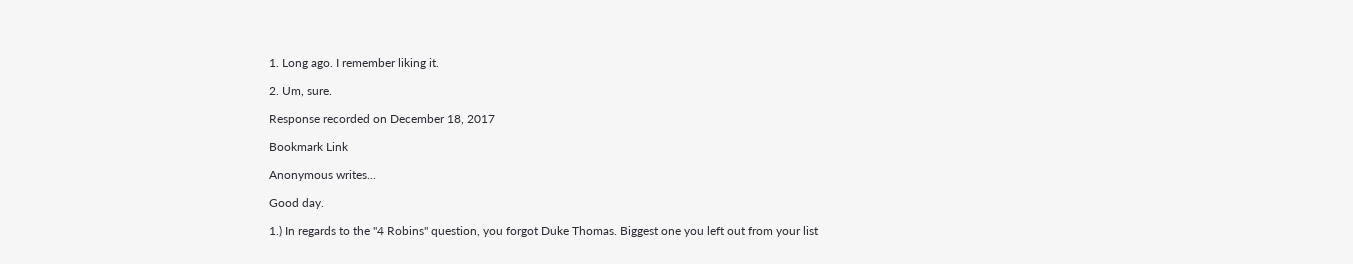1. Long ago. I remember liking it.

2. Um, sure.

Response recorded on December 18, 2017

Bookmark Link

Anonymous writes...

Good day.

1.) In regards to the "4 Robins" question, you forgot Duke Thomas. Biggest one you left out from your list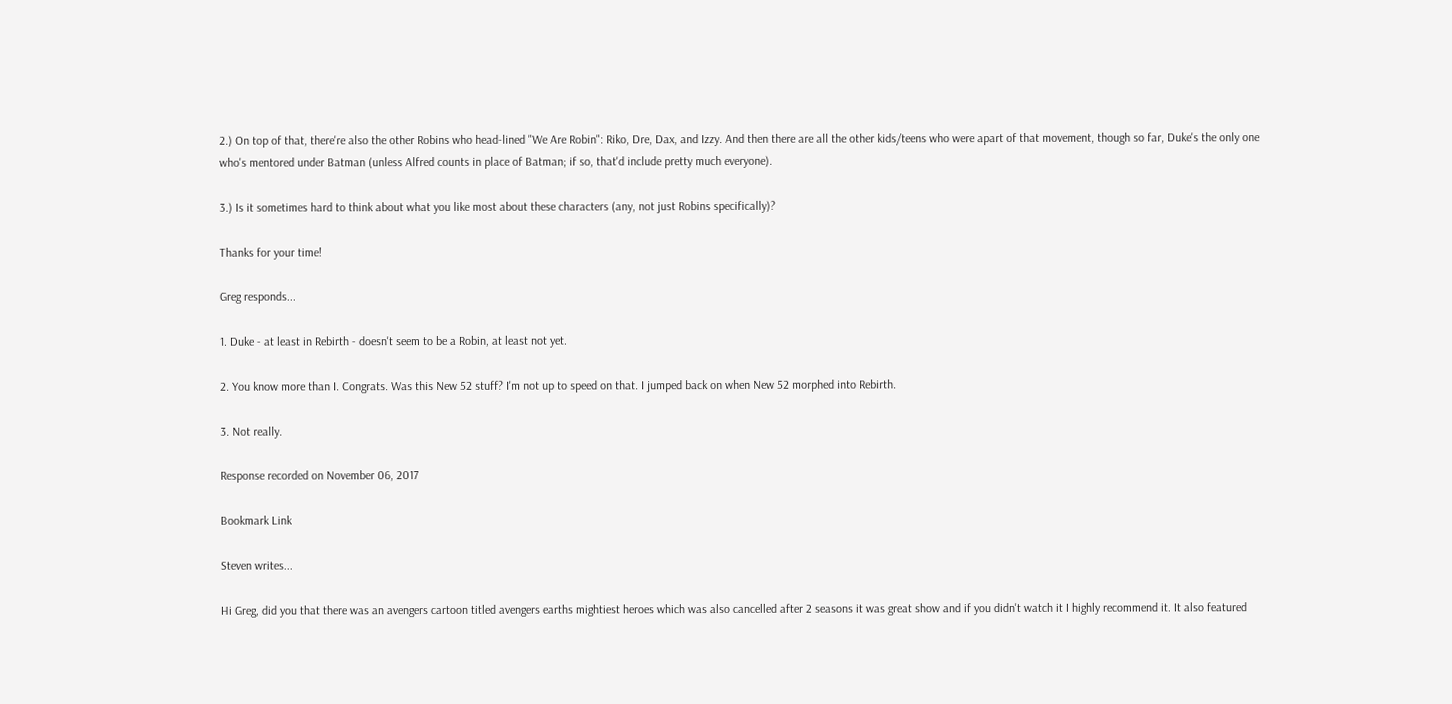2.) On top of that, there're also the other Robins who head-lined "We Are Robin": Riko, Dre, Dax, and Izzy. And then there are all the other kids/teens who were apart of that movement, though so far, Duke's the only one who's mentored under Batman (unless Alfred counts in place of Batman; if so, that'd include pretty much everyone).

3.) Is it sometimes hard to think about what you like most about these characters (any, not just Robins specifically)?

Thanks for your time!

Greg responds...

1. Duke - at least in Rebirth - doesn't seem to be a Robin, at least not yet.

2. You know more than I. Congrats. Was this New 52 stuff? I'm not up to speed on that. I jumped back on when New 52 morphed into Rebirth.

3. Not really.

Response recorded on November 06, 2017

Bookmark Link

Steven writes...

Hi Greg, did you that there was an avengers cartoon titled avengers earths mightiest heroes which was also cancelled after 2 seasons it was great show and if you didn't watch it I highly recommend it. It also featured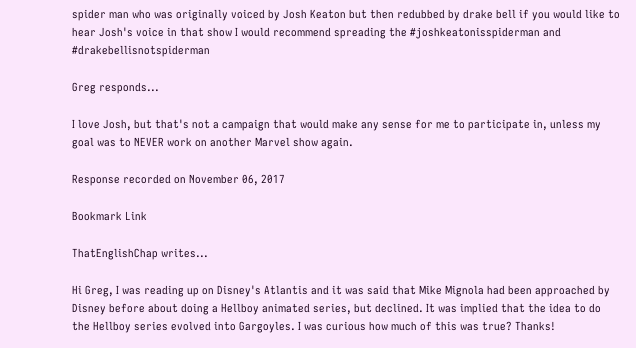spider man who was originally voiced by Josh Keaton but then redubbed by drake bell if you would like to hear Josh's voice in that show I would recommend spreading the #joshkeatonisspiderman and #drakebellisnotspiderman

Greg responds...

I love Josh, but that's not a campaign that would make any sense for me to participate in, unless my goal was to NEVER work on another Marvel show again.

Response recorded on November 06, 2017

Bookmark Link

ThatEnglishChap writes...

Hi Greg, I was reading up on Disney's Atlantis and it was said that Mike Mignola had been approached by Disney before about doing a Hellboy animated series, but declined. It was implied that the idea to do the Hellboy series evolved into Gargoyles. I was curious how much of this was true? Thanks!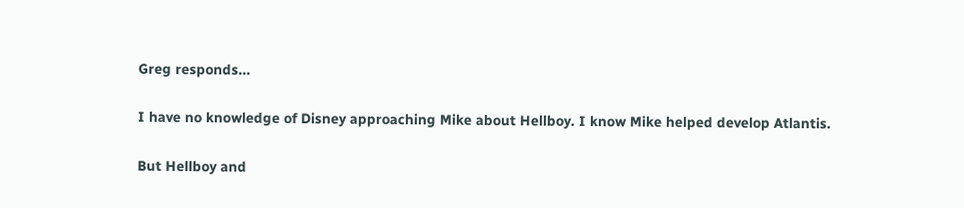Greg responds...

I have no knowledge of Disney approaching Mike about Hellboy. I know Mike helped develop Atlantis.

But Hellboy and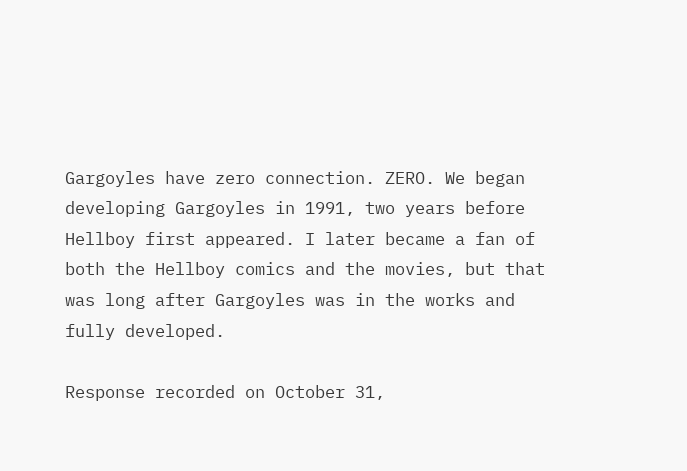Gargoyles have zero connection. ZERO. We began developing Gargoyles in 1991, two years before Hellboy first appeared. I later became a fan of both the Hellboy comics and the movies, but that was long after Gargoyles was in the works and fully developed.

Response recorded on October 31,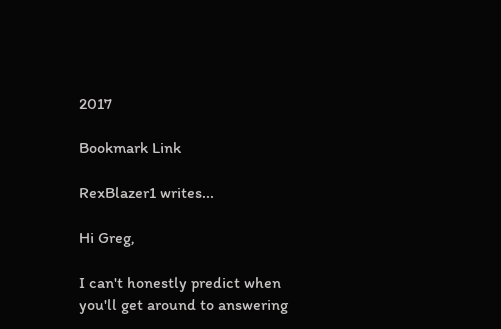2017

Bookmark Link

RexBlazer1 writes...

Hi Greg,

I can't honestly predict when you'll get around to answering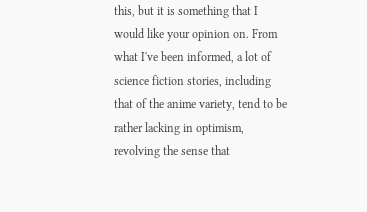this, but it is something that I would like your opinion on. From what I've been informed, a lot of science fiction stories, including that of the anime variety, tend to be rather lacking in optimism, revolving the sense that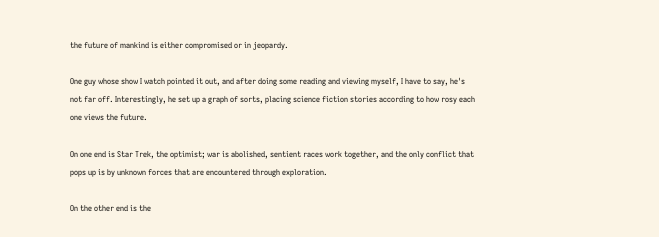the future of mankind is either compromised or in jeopardy.

One guy whose show I watch pointed it out, and after doing some reading and viewing myself, I have to say, he's not far off. Interestingly, he set up a graph of sorts, placing science fiction stories according to how rosy each one views the future.

On one end is Star Trek, the optimist; war is abolished, sentient races work together, and the only conflict that pops up is by unknown forces that are encountered through exploration.

On the other end is the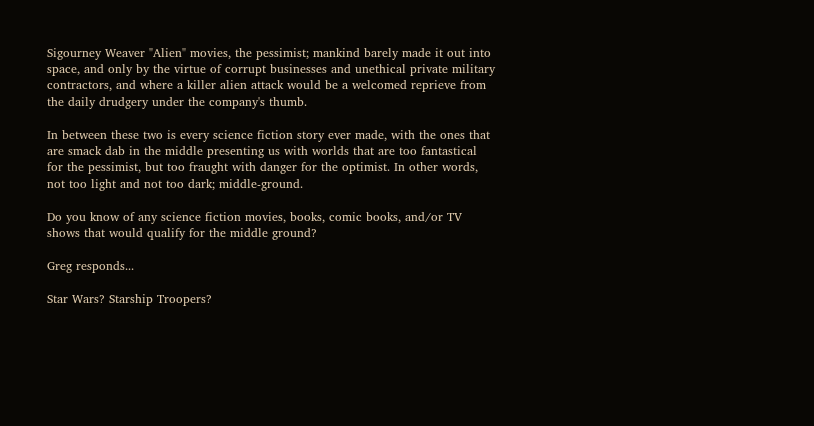Sigourney Weaver "Alien" movies, the pessimist; mankind barely made it out into space, and only by the virtue of corrupt businesses and unethical private military contractors, and where a killer alien attack would be a welcomed reprieve from the daily drudgery under the company's thumb.

In between these two is every science fiction story ever made, with the ones that are smack dab in the middle presenting us with worlds that are too fantastical for the pessimist, but too fraught with danger for the optimist. In other words, not too light and not too dark; middle-ground.

Do you know of any science fiction movies, books, comic books, and/or TV shows that would qualify for the middle ground?

Greg responds...

Star Wars? Starship Troopers?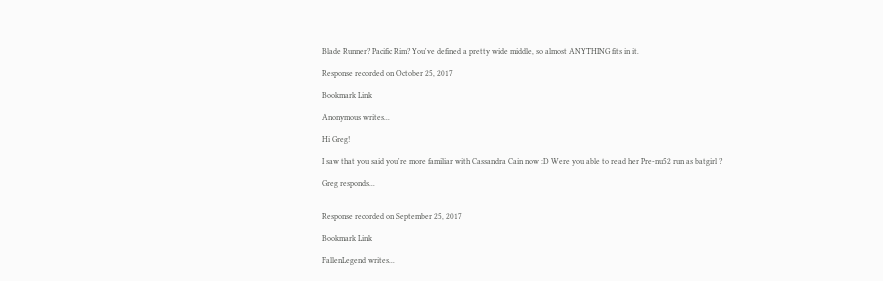Blade Runner? Pacific Rim? You've defined a pretty wide middle, so almost ANYTHING fits in it.

Response recorded on October 25, 2017

Bookmark Link

Anonymous writes...

Hi Greg!

I saw that you said you're more familiar with Cassandra Cain now :D Were you able to read her Pre-nu52 run as batgirl ?

Greg responds...


Response recorded on September 25, 2017

Bookmark Link

FallenLegend writes...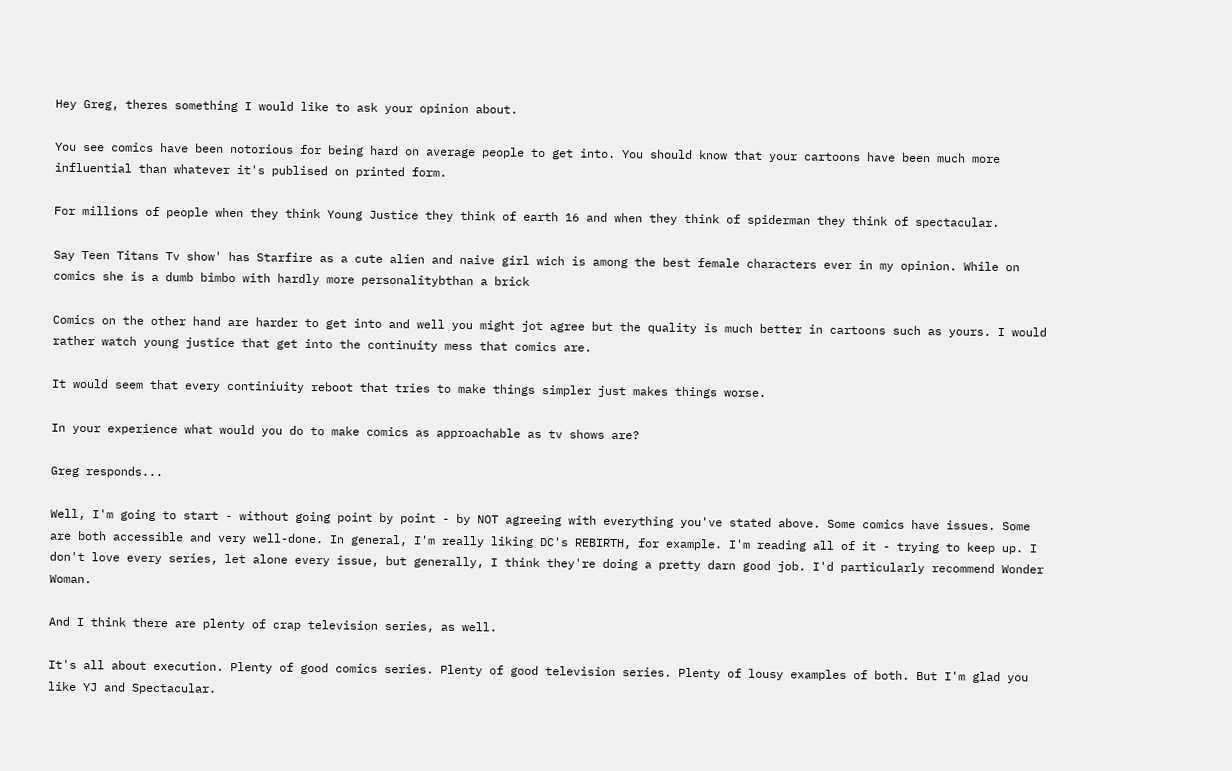Hey Greg, theres something I would like to ask your opinion about.

You see comics have been notorious for being hard on average people to get into. You should know that your cartoons have been much more influential than whatever it's publised on printed form.

For millions of people when they think Young Justice they think of earth 16 and when they think of spiderman they think of spectacular.

Say Teen Titans Tv show' has Starfire as a cute alien and naive girl wich is among the best female characters ever in my opinion. While on comics she is a dumb bimbo with hardly more personalitybthan a brick

Comics on the other hand are harder to get into and well you might jot agree but the quality is much better in cartoons such as yours. I would rather watch young justice that get into the continuity mess that comics are.

It would seem that every continiuity reboot that tries to make things simpler just makes things worse.

In your experience what would you do to make comics as approachable as tv shows are?

Greg responds...

Well, I'm going to start - without going point by point - by NOT agreeing with everything you've stated above. Some comics have issues. Some are both accessible and very well-done. In general, I'm really liking DC's REBIRTH, for example. I'm reading all of it - trying to keep up. I don't love every series, let alone every issue, but generally, I think they're doing a pretty darn good job. I'd particularly recommend Wonder Woman.

And I think there are plenty of crap television series, as well.

It's all about execution. Plenty of good comics series. Plenty of good television series. Plenty of lousy examples of both. But I'm glad you like YJ and Spectacular.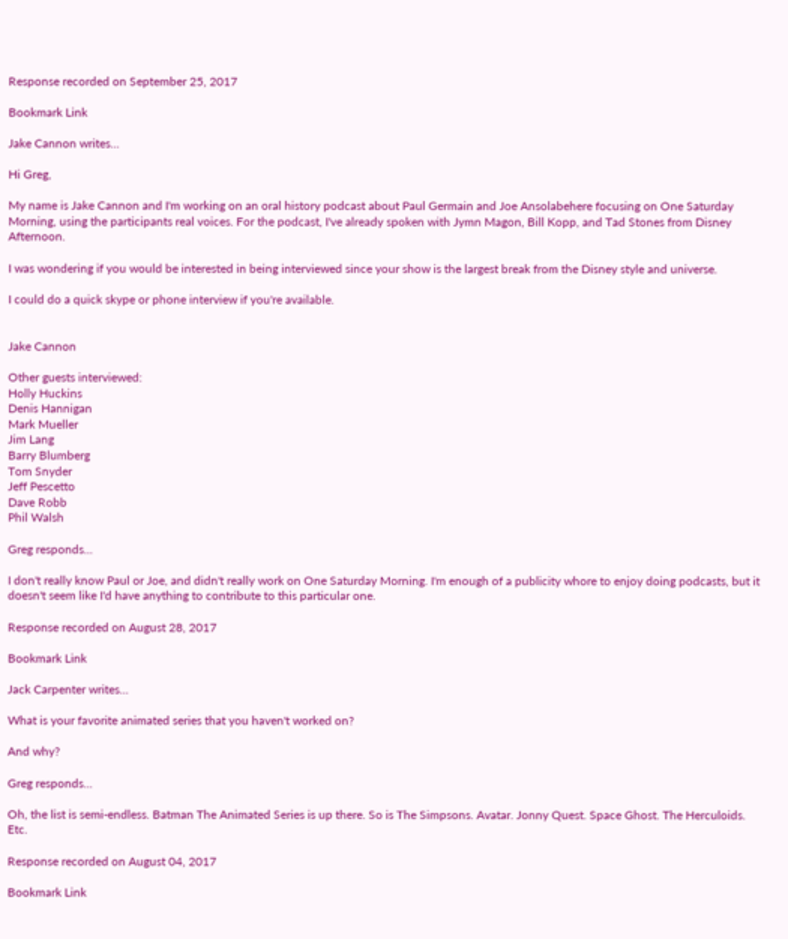Response recorded on September 25, 2017

Bookmark Link

Jake Cannon writes...

Hi Greg,

My name is Jake Cannon and I'm working on an oral history podcast about Paul Germain and Joe Ansolabehere focusing on One Saturday Morning, using the participants real voices. For the podcast, I've already spoken with Jymn Magon, Bill Kopp, and Tad Stones from Disney Afternoon.

I was wondering if you would be interested in being interviewed since your show is the largest break from the Disney style and universe.

I could do a quick skype or phone interview if you're available.


Jake Cannon

Other guests interviewed:
Holly Huckins
Denis Hannigan
Mark Mueller
Jim Lang
Barry Blumberg
Tom Snyder
Jeff Pescetto
Dave Robb
Phil Walsh

Greg responds...

I don't really know Paul or Joe, and didn't really work on One Saturday Morning. I'm enough of a publicity whore to enjoy doing podcasts, but it doesn't seem like I'd have anything to contribute to this particular one.

Response recorded on August 28, 2017

Bookmark Link

Jack Carpenter writes...

What is your favorite animated series that you haven't worked on?

And why?

Greg responds...

Oh, the list is semi-endless. Batman The Animated Series is up there. So is The Simpsons. Avatar. Jonny Quest. Space Ghost. The Herculoids. Etc.

Response recorded on August 04, 2017

Bookmark Link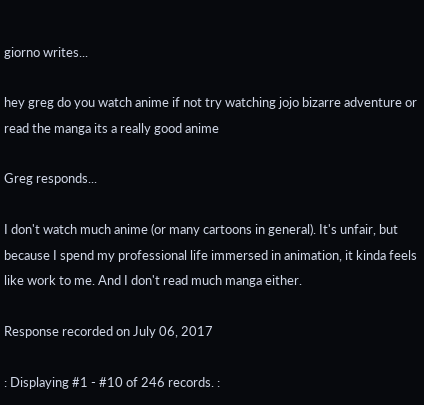giorno writes...

hey greg do you watch anime if not try watching jojo bizarre adventure or read the manga its a really good anime

Greg responds...

I don't watch much anime (or many cartoons in general). It's unfair, but because I spend my professional life immersed in animation, it kinda feels like work to me. And I don't read much manga either.

Response recorded on July 06, 2017

: Displaying #1 - #10 of 246 records. :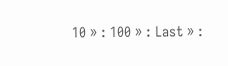10 » : 100 » : Last » :